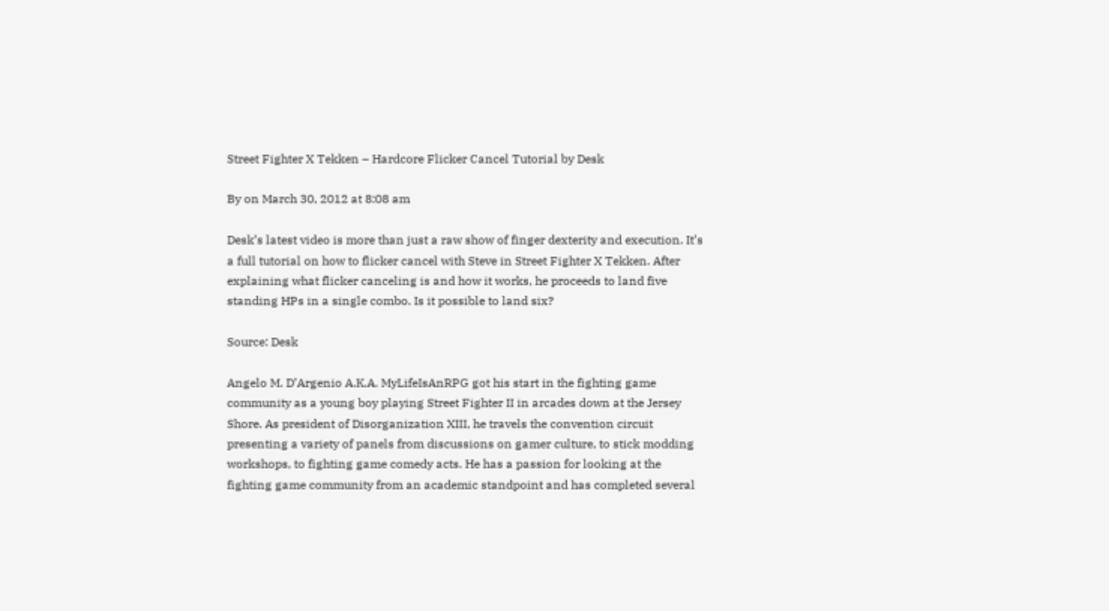Street Fighter X Tekken – Hardcore Flicker Cancel Tutorial by Desk

By on March 30, 2012 at 8:08 am

Desk’s latest video is more than just a raw show of finger dexterity and execution. It’s a full tutorial on how to flicker cancel with Steve in Street Fighter X Tekken. After explaining what flicker canceling is and how it works, he proceeds to land five standing HPs in a single combo. Is it possible to land six?

Source: Desk

Angelo M. D’Argenio A.K.A. MyLifeIsAnRPG got his start in the fighting game community as a young boy playing Street Fighter II in arcades down at the Jersey Shore. As president of Disorganization XIII, he travels the convention circuit presenting a variety of panels from discussions on gamer culture, to stick modding workshops, to fighting game comedy acts. He has a passion for looking at the fighting game community from an academic standpoint and has completed several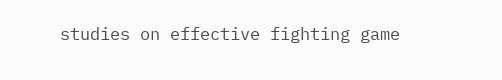studies on effective fighting game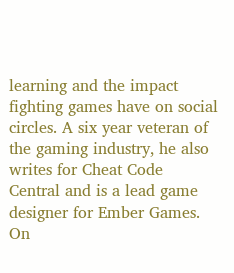learning and the impact fighting games have on social circles. A six year veteran of the gaming industry, he also writes for Cheat Code Central and is a lead game designer for Ember Games. On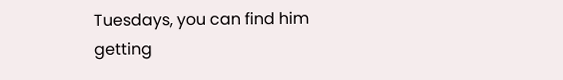Tuesdays, you can find him getting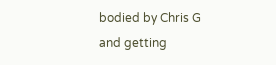bodied by Chris G and getting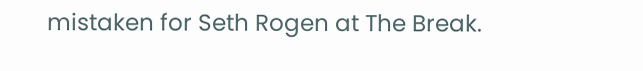mistaken for Seth Rogen at The Break.